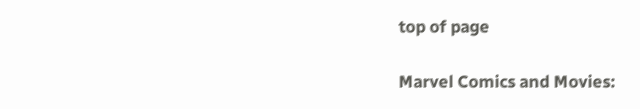top of page

Marvel Comics and Movies: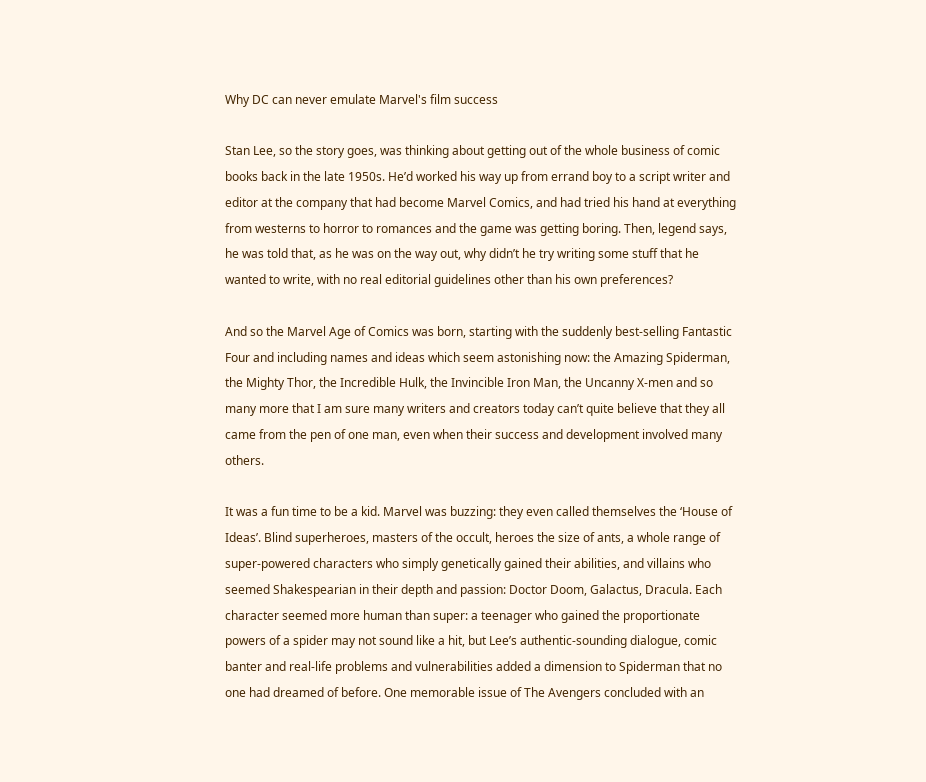Why DC can never emulate Marvel's film success

Stan Lee, so the story goes, was thinking about getting out of the whole business of comic books back in the late 1950s. He’d worked his way up from errand boy to a script writer and editor at the company that had become Marvel Comics, and had tried his hand at everything from westerns to horror to romances and the game was getting boring. Then, legend says, he was told that, as he was on the way out, why didn’t he try writing some stuff that he wanted to write, with no real editorial guidelines other than his own preferences?

And so the Marvel Age of Comics was born, starting with the suddenly best-selling Fantastic Four and including names and ideas which seem astonishing now: the Amazing Spiderman, the Mighty Thor, the Incredible Hulk, the Invincible Iron Man, the Uncanny X-men and so many more that I am sure many writers and creators today can’t quite believe that they all came from the pen of one man, even when their success and development involved many others.

It was a fun time to be a kid. Marvel was buzzing: they even called themselves the ‘House of Ideas’. Blind superheroes, masters of the occult, heroes the size of ants, a whole range of super-powered characters who simply genetically gained their abilities, and villains who seemed Shakespearian in their depth and passion: Doctor Doom, Galactus, Dracula. Each character seemed more human than super: a teenager who gained the proportionate powers of a spider may not sound like a hit, but Lee’s authentic-sounding dialogue, comic banter and real-life problems and vulnerabilities added a dimension to Spiderman that no one had dreamed of before. One memorable issue of The Avengers concluded with an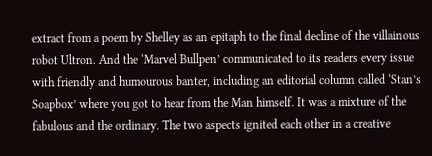extract from a poem by Shelley as an epitaph to the final decline of the villainous robot Ultron. And the ‘Marvel Bullpen’ communicated to its readers every issue with friendly and humourous banter, including an editorial column called ‘Stan’s Soapbox’ where you got to hear from the Man himself. It was a mixture of the fabulous and the ordinary. The two aspects ignited each other in a creative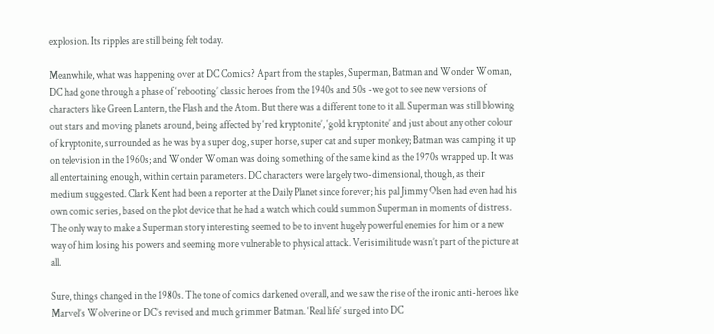explosion. Its ripples are still being felt today.

Meanwhile, what was happening over at DC Comics? Apart from the staples, Superman, Batman and Wonder Woman, DC had gone through a phase of ‘rebooting’ classic heroes from the 1940s and 50s -we got to see new versions of characters like Green Lantern, the Flash and the Atom. But there was a different tone to it all. Superman was still blowing out stars and moving planets around, being affected by ‘red kryptonite’, ‘gold kryptonite’ and just about any other colour of kryptonite, surrounded as he was by a super dog, super horse, super cat and super monkey; Batman was camping it up on television in the 1960s; and Wonder Woman was doing something of the same kind as the 1970s wrapped up. It was all entertaining enough, within certain parameters. DC characters were largely two-dimensional, though, as their medium suggested. Clark Kent had been a reporter at the Daily Planet since forever; his pal Jimmy Olsen had even had his own comic series, based on the plot device that he had a watch which could summon Superman in moments of distress. The only way to make a Superman story interesting seemed to be to invent hugely powerful enemies for him or a new way of him losing his powers and seeming more vulnerable to physical attack. Verisimilitude wasn’t part of the picture at all.

Sure, things changed in the 1980s. The tone of comics darkened overall, and we saw the rise of the ironic anti-heroes like Marvel’s Wolverine or DC’s revised and much grimmer Batman. ‘Real life’ surged into DC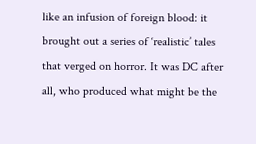like an infusion of foreign blood: it brought out a series of ‘realistic’ tales that verged on horror. It was DC after all, who produced what might be the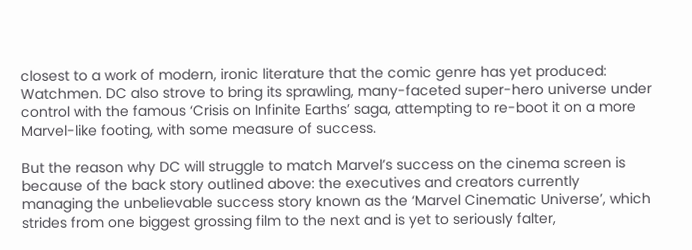closest to a work of modern, ironic literature that the comic genre has yet produced: Watchmen. DC also strove to bring its sprawling, many-faceted super-hero universe under control with the famous ‘Crisis on Infinite Earths’ saga, attempting to re-boot it on a more Marvel-like footing, with some measure of success.

But the reason why DC will struggle to match Marvel’s success on the cinema screen is because of the back story outlined above: the executives and creators currently managing the unbelievable success story known as the ‘Marvel Cinematic Universe’, which strides from one biggest grossing film to the next and is yet to seriously falter,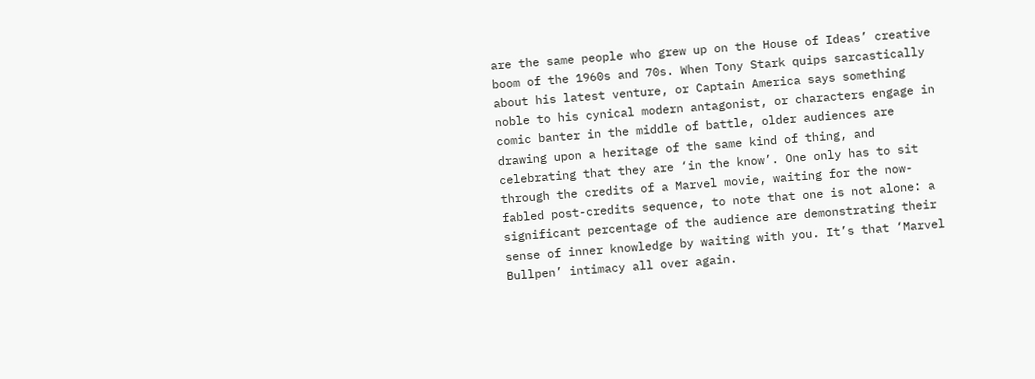are the same people who grew up on the House of Ideas’ creative boom of the 1960s and 70s. When Tony Stark quips sarcastically about his latest venture, or Captain America says something noble to his cynical modern antagonist, or characters engage in comic banter in the middle of battle, older audiences are drawing upon a heritage of the same kind of thing, and celebrating that they are ‘in the know’. One only has to sit through the credits of a Marvel movie, waiting for the now-fabled post-credits sequence, to note that one is not alone: a significant percentage of the audience are demonstrating their sense of inner knowledge by waiting with you. It’s that ‘Marvel Bullpen’ intimacy all over again.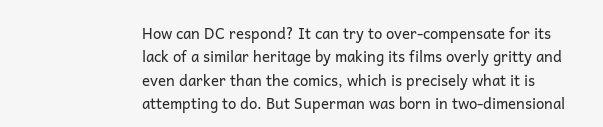How can DC respond? It can try to over-compensate for its lack of a similar heritage by making its films overly gritty and even darker than the comics, which is precisely what it is attempting to do. But Superman was born in two-dimensional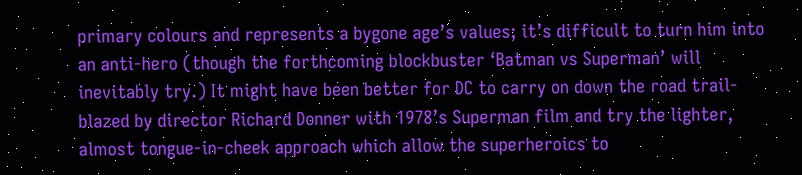primary colours and represents a bygone age’s values; it’s difficult to turn him into an anti-hero (though the forthcoming blockbuster ‘Batman vs Superman’ will inevitably try.) It might have been better for DC to carry on down the road trail-blazed by director Richard Donner with 1978’s Superman film and try the lighter, almost tongue-in-cheek approach which allow the superheroics to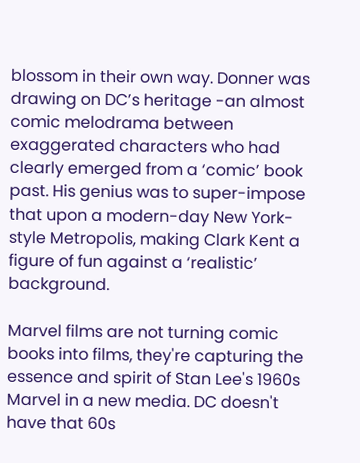blossom in their own way. Donner was drawing on DC’s heritage -an almost comic melodrama between exaggerated characters who had clearly emerged from a ‘comic’ book past. His genius was to super-impose that upon a modern-day New York-style Metropolis, making Clark Kent a figure of fun against a ‘realistic’ background.

Marvel films are not turning comic books into films, they're capturing the essence and spirit of Stan Lee's 1960s Marvel in a new media. DC doesn't have that 60s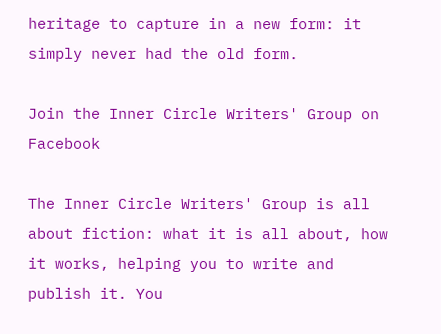heritage to capture in a new form: it simply never had the old form.

Join the Inner Circle Writers' Group on Facebook

The Inner Circle Writers' Group is all about fiction: what it is all about, how it works, helping you to write and publish it. You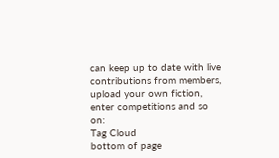can keep up to date with live contributions from members, upload your own fiction, enter competitions and so on:
Tag Cloud
bottom of page